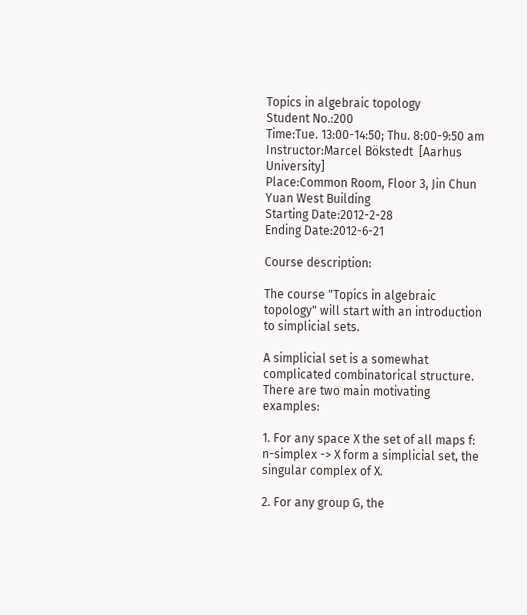Topics in algebraic topology
Student No.:200
Time:Tue. 13:00-14:50; Thu. 8:00-9:50 am
Instructor:Marcel Bökstedt  [Aarhus University]
Place:Common Room, Floor 3, Jin Chun Yuan West Building
Starting Date:2012-2-28
Ending Date:2012-6-21

Course description:

The course "Topics in algebraic topology" will start with an introduction to simplicial sets.

A simplicial set is a somewhat complicated combinatorical structure. There are two main motivating examples:

1. For any space X the set of all maps f: n-simplex -> X form a simplicial set, the singular complex of X.

2. For any group G, the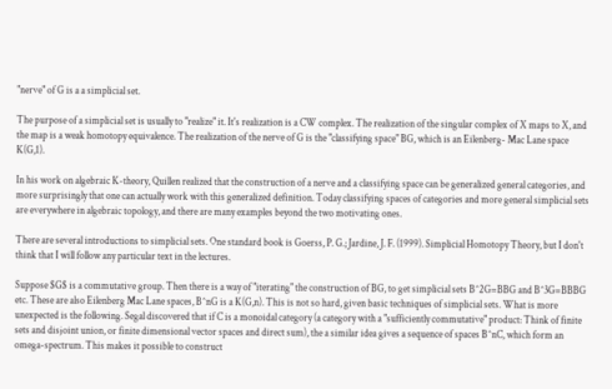"nerve" of G is a a simplicial set.

The purpose of a simplicial set is usually to "realize" it. It's realization is a CW complex. The realization of the singular complex of X maps to X, and the map is a weak homotopy equivalence. The realization of the nerve of G is the "classifying space" BG, which is an Eilenberg- Mac Lane space K(G,1).

In his work on algebraic K-theory, Quillen realized that the construction of a nerve and a classifying space can be generalized general categories, and more surprisingly that one can actually work with this generalized definition. Today classifying spaces of categories and more general simplicial sets are everywhere in algebraic topology, and there are many examples beyond the two motivating ones.

There are several introductions to simplicial sets. One standard book is Goerss, P. G.; Jardine, J. F. (1999). Simplicial Homotopy Theory, but I don't think that I will follow any particular text in the lectures.

Suppose $G$ is a commutative group. Then there is a way of "iterating" the construction of BG, to get simplicial sets B^2G=BBG and B^3G=BBBG etc. These are also Eilenberg Mac Lane spaces, B^nG is a K(G,n). This is not so hard, given basic techniques of simplicial sets. What is more unexpected is the following. Segal discovered that if C is a monoidal category (a category with a "sufficiently commutative" product: Think of finite sets and disjoint union, or finite dimensional vector spaces and direct sum), the a similar idea gives a sequence of spaces B^nC, which form an omega-spectrum. This makes it possible to construct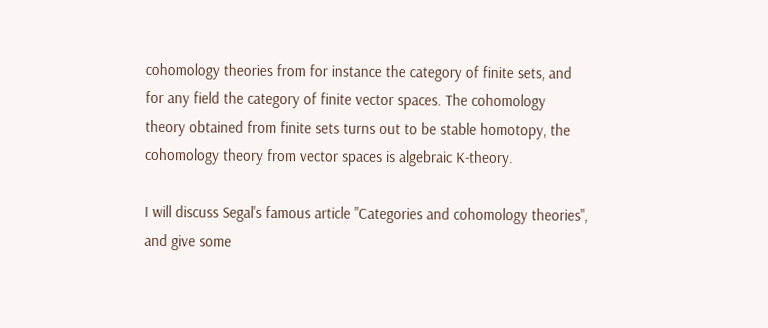cohomology theories from for instance the category of finite sets, and for any field the category of finite vector spaces. The cohomology theory obtained from finite sets turns out to be stable homotopy, the cohomology theory from vector spaces is algebraic K-theory.

I will discuss Segal's famous article "Categories and cohomology theories", and give some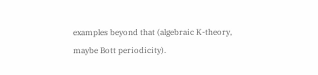examples beyond that (algebraic K-theory, maybe Bott periodicity).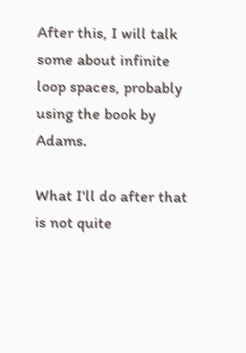After this, I will talk some about infinite loop spaces, probably using the book by Adams.

What I'll do after that is not quite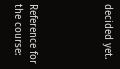decided yet.




Reference for the course: